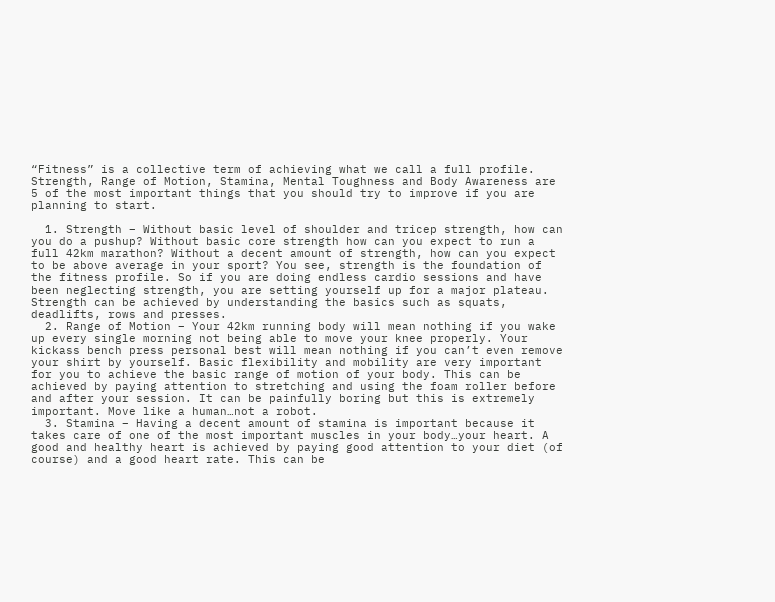“Fitness” is a collective term of achieving what we call a full profile. Strength, Range of Motion, Stamina, Mental Toughness and Body Awareness are 5 of the most important things that you should try to improve if you are planning to start.

  1. Strength – Without basic level of shoulder and tricep strength, how can you do a pushup? Without basic core strength how can you expect to run a full 42km marathon? Without a decent amount of strength, how can you expect to be above average in your sport? You see, strength is the foundation of the fitness profile. So if you are doing endless cardio sessions and have been neglecting strength, you are setting yourself up for a major plateau. Strength can be achieved by understanding the basics such as squats, deadlifts, rows and presses.
  2. Range of Motion – Your 42km running body will mean nothing if you wake up every single morning not being able to move your knee properly. Your kickass bench press personal best will mean nothing if you can’t even remove your shirt by yourself. Basic flexibility and mobility are very important for you to achieve the basic range of motion of your body. This can be achieved by paying attention to stretching and using the foam roller before and after your session. It can be painfully boring but this is extremely important. Move like a human…not a robot.
  3. Stamina – Having a decent amount of stamina is important because it takes care of one of the most important muscles in your body…your heart. A good and healthy heart is achieved by paying good attention to your diet (of course) and a good heart rate. This can be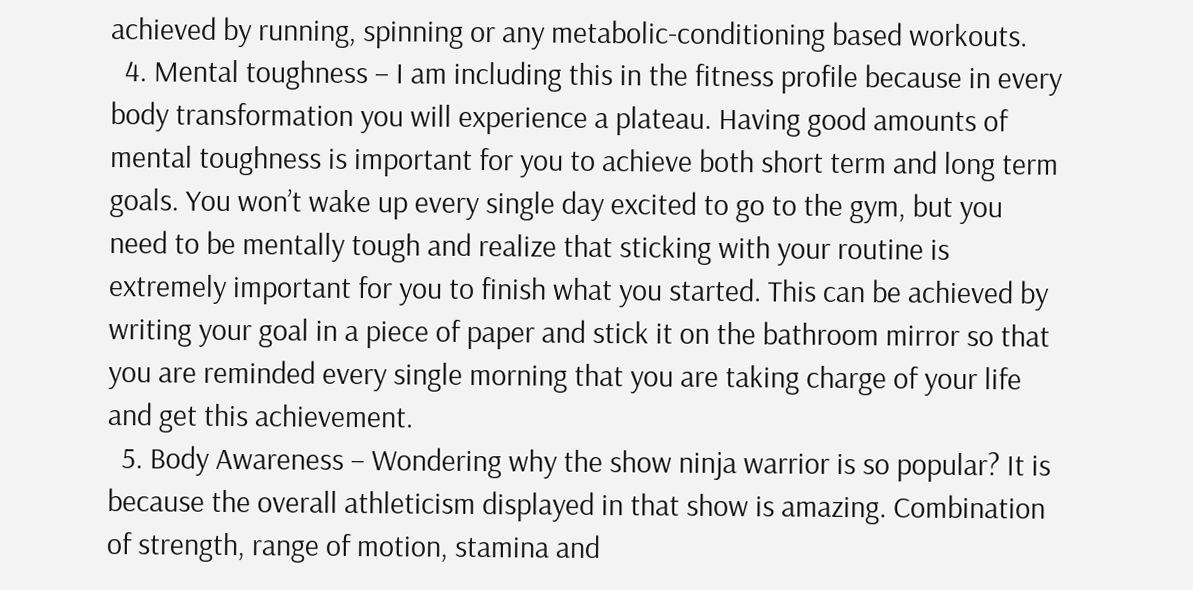achieved by running, spinning or any metabolic-conditioning based workouts.
  4. Mental toughness – I am including this in the fitness profile because in every body transformation you will experience a plateau. Having good amounts of mental toughness is important for you to achieve both short term and long term goals. You won’t wake up every single day excited to go to the gym, but you need to be mentally tough and realize that sticking with your routine is extremely important for you to finish what you started. This can be achieved by writing your goal in a piece of paper and stick it on the bathroom mirror so that you are reminded every single morning that you are taking charge of your life and get this achievement.
  5. Body Awareness – Wondering why the show ninja warrior is so popular? It is because the overall athleticism displayed in that show is amazing. Combination of strength, range of motion, stamina and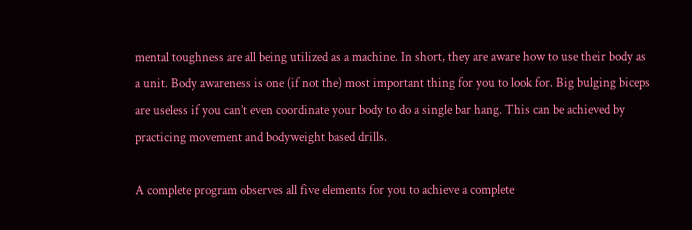mental toughness are all being utilized as a machine. In short, they are aware how to use their body as a unit. Body awareness is one (if not the) most important thing for you to look for. Big bulging biceps are useless if you can’t even coordinate your body to do a single bar hang. This can be achieved by practicing movement and bodyweight based drills.

A complete program observes all five elements for you to achieve a complete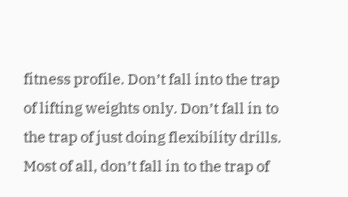fitness profile. Don’t fall into the trap of lifting weights only. Don’t fall in to the trap of just doing flexibility drills. Most of all, don’t fall in to the trap of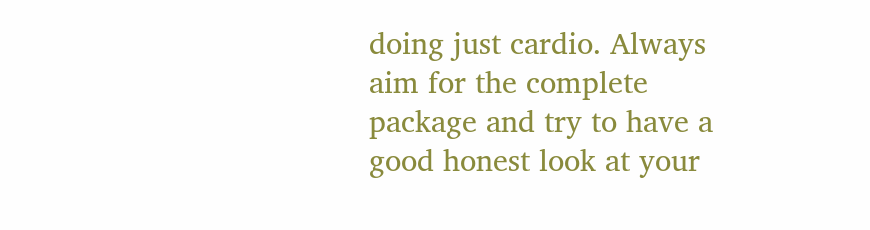doing just cardio. Always aim for the complete package and try to have a good honest look at your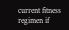current fitness regimen if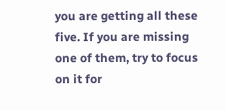you are getting all these five. If you are missing one of them, try to focus on it for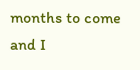months to come and I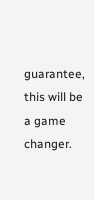guarantee, this will be a game changer.